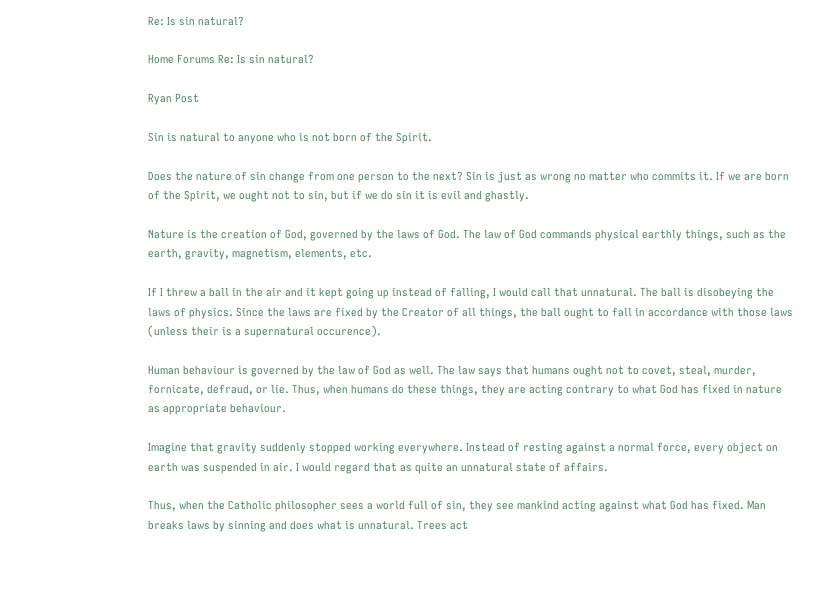Re: Is sin natural?

Home Forums Re: Is sin natural?

Ryan Post

Sin is natural to anyone who is not born of the Spirit.

Does the nature of sin change from one person to the next? Sin is just as wrong no matter who commits it. If we are born of the Spirit, we ought not to sin, but if we do sin it is evil and ghastly.

Nature is the creation of God, governed by the laws of God. The law of God commands physical earthly things, such as the earth, gravity, magnetism, elements, etc.

If I threw a ball in the air and it kept going up instead of falling, I would call that unnatural. The ball is disobeying the laws of physics. Since the laws are fixed by the Creator of all things, the ball ought to fall in accordance with those laws (unless their is a supernatural occurence).

Human behaviour is governed by the law of God as well. The law says that humans ought not to covet, steal, murder, fornicate, defraud, or lie. Thus, when humans do these things, they are acting contrary to what God has fixed in nature as appropriate behaviour.

Imagine that gravity suddenly stopped working everywhere. Instead of resting against a normal force, every object on earth was suspended in air. I would regard that as quite an unnatural state of affairs.

Thus, when the Catholic philosopher sees a world full of sin, they see mankind acting against what God has fixed. Man breaks laws by sinning and does what is unnatural. Trees act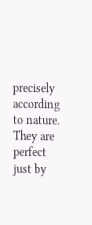precisely according to nature. They are perfect just by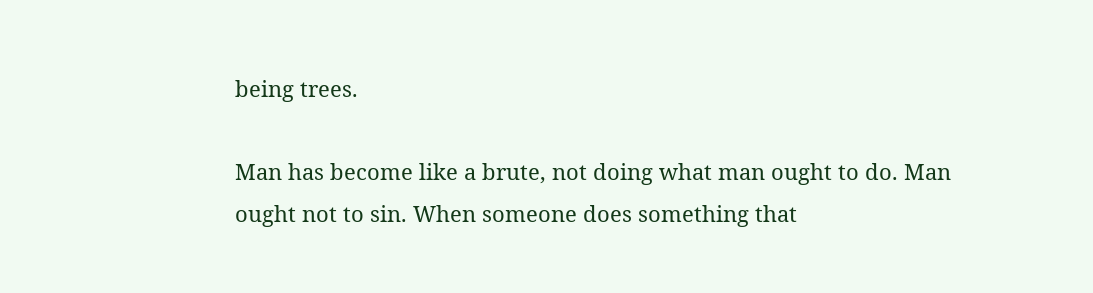being trees.

Man has become like a brute, not doing what man ought to do. Man ought not to sin. When someone does something that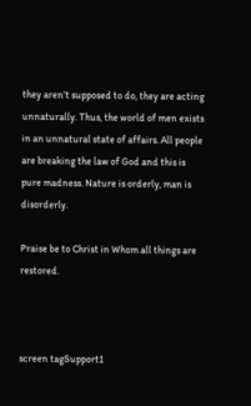they aren’t supposed to do, they are acting unnaturally. Thus, the world of men exists in an unnatural state of affairs. All people are breaking the law of God and this is pure madness. Nature is orderly, man is disorderly.

Praise be to Christ in Whom all things are restored.



screen tagSupport1